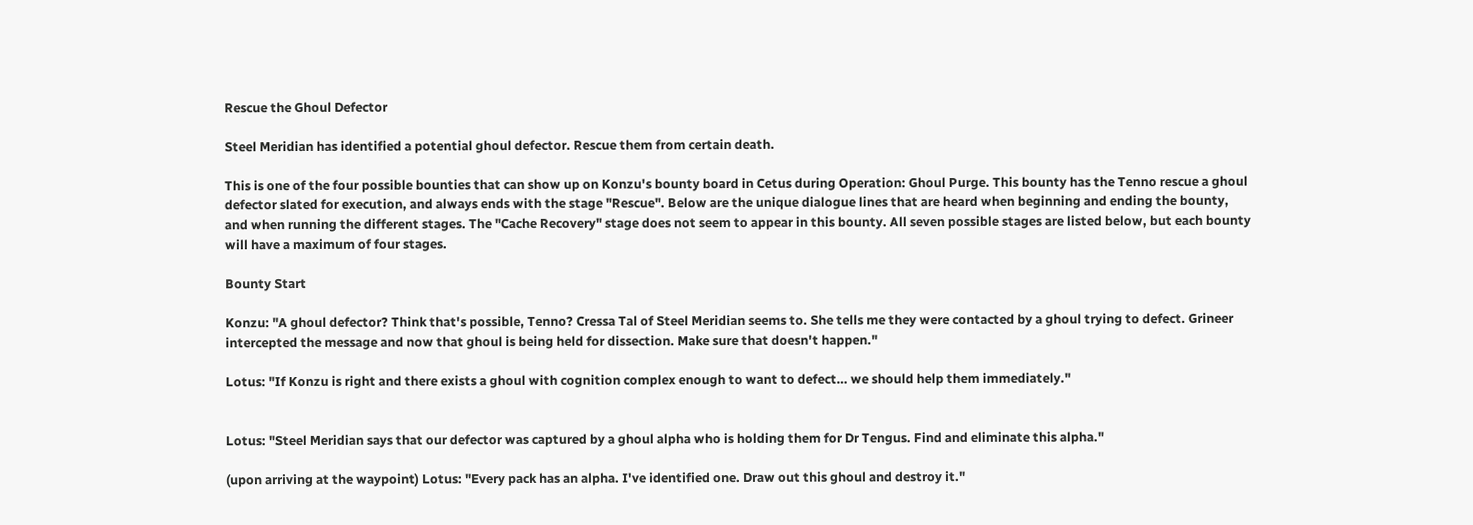Rescue the Ghoul Defector

Steel Meridian has identified a potential ghoul defector. Rescue them from certain death.

This is one of the four possible bounties that can show up on Konzu's bounty board in Cetus during Operation: Ghoul Purge. This bounty has the Tenno rescue a ghoul defector slated for execution, and always ends with the stage "Rescue". Below are the unique dialogue lines that are heard when beginning and ending the bounty, and when running the different stages. The "Cache Recovery" stage does not seem to appear in this bounty. All seven possible stages are listed below, but each bounty will have a maximum of four stages.

Bounty Start

Konzu: "A ghoul defector? Think that's possible, Tenno? Cressa Tal of Steel Meridian seems to. She tells me they were contacted by a ghoul trying to defect. Grineer intercepted the message and now that ghoul is being held for dissection. Make sure that doesn't happen."

Lotus: "If Konzu is right and there exists a ghoul with cognition complex enough to want to defect… we should help them immediately."


Lotus: "Steel Meridian says that our defector was captured by a ghoul alpha who is holding them for Dr Tengus. Find and eliminate this alpha."

(upon arriving at the waypoint) Lotus: "Every pack has an alpha. I've identified one. Draw out this ghoul and destroy it."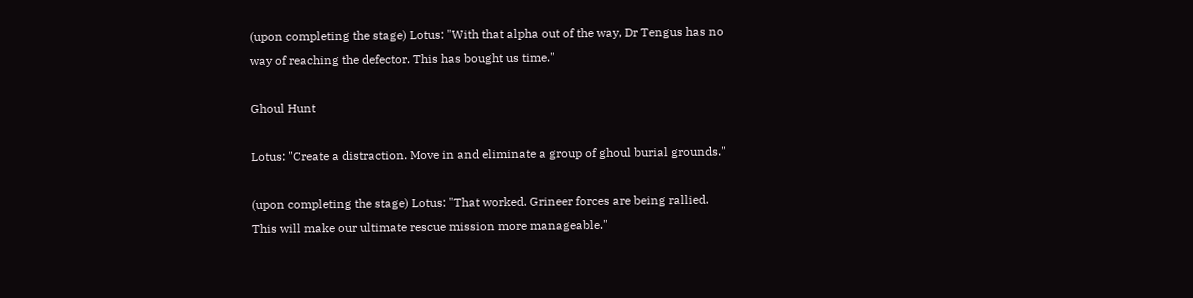(upon completing the stage) Lotus: "With that alpha out of the way, Dr Tengus has no way of reaching the defector. This has bought us time."

Ghoul Hunt

Lotus: "Create a distraction. Move in and eliminate a group of ghoul burial grounds."

(upon completing the stage) Lotus: "That worked. Grineer forces are being rallied. This will make our ultimate rescue mission more manageable."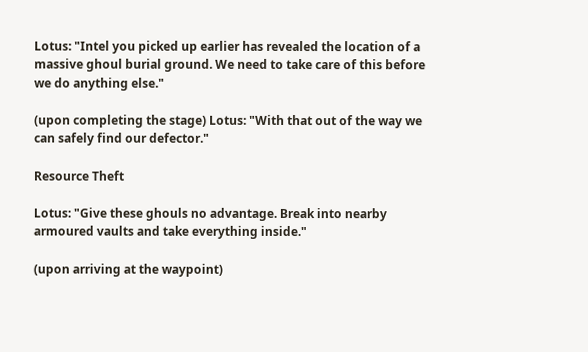Lotus: "Intel you picked up earlier has revealed the location of a massive ghoul burial ground. We need to take care of this before we do anything else."

(upon completing the stage) Lotus: "With that out of the way we can safely find our defector."

Resource Theft

Lotus: "Give these ghouls no advantage. Break into nearby armoured vaults and take everything inside."

(upon arriving at the waypoint)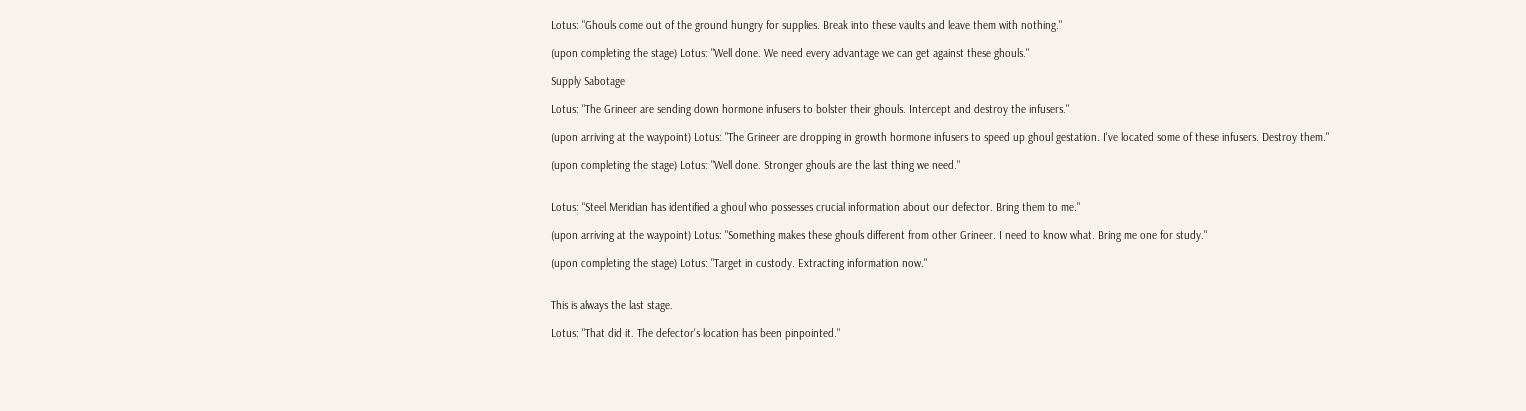Lotus: "Ghouls come out of the ground hungry for supplies. Break into these vaults and leave them with nothing."

(upon completing the stage) Lotus: "Well done. We need every advantage we can get against these ghouls."

Supply Sabotage

Lotus: "The Grineer are sending down hormone infusers to bolster their ghouls. Intercept and destroy the infusers."

(upon arriving at the waypoint) Lotus: "The Grineer are dropping in growth hormone infusers to speed up ghoul gestation. I've located some of these infusers. Destroy them."

(upon completing the stage) Lotus: "Well done. Stronger ghouls are the last thing we need."


Lotus: "Steel Meridian has identified a ghoul who possesses crucial information about our defector. Bring them to me."

(upon arriving at the waypoint) Lotus: "Something makes these ghouls different from other Grineer. I need to know what. Bring me one for study."

(upon completing the stage) Lotus: "Target in custody. Extracting information now."


This is always the last stage.

Lotus: "That did it. The defector's location has been pinpointed."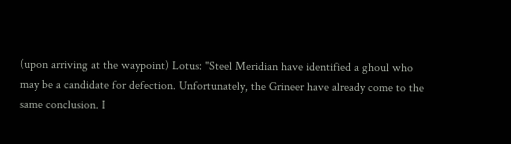(upon arriving at the waypoint) Lotus: "Steel Meridian have identified a ghoul who may be a candidate for defection. Unfortunately, the Grineer have already come to the same conclusion. I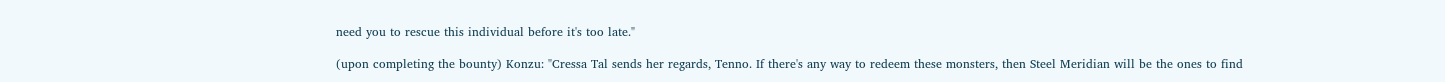need you to rescue this individual before it's too late."

(upon completing the bounty) Konzu: "Cressa Tal sends her regards, Tenno. If there's any way to redeem these monsters, then Steel Meridian will be the ones to find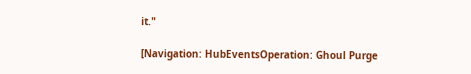it."

[Navigation: HubEventsOperation: Ghoul Purge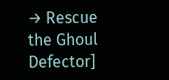→ Rescue the Ghoul Defector]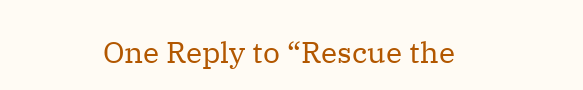One Reply to “Rescue the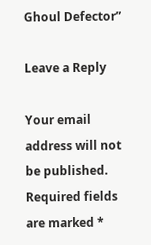Ghoul Defector”

Leave a Reply

Your email address will not be published. Required fields are marked *